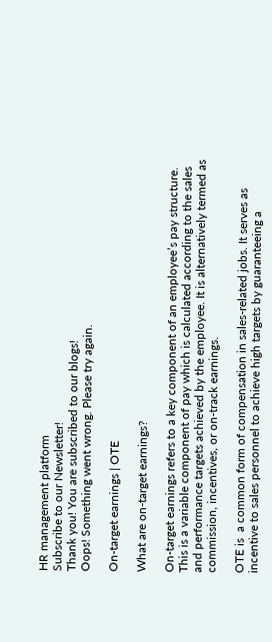HR management platform
Subscribe to our Newsletter!
Thank you! You are subscribed to our blogs!
Oops! Something went wrong. Please try again.

On-target earnings | OTE

What are on-target earnings?

On-target earnings refers to a key component of an employee’s pay structure. This is a variable component of pay which is calculated according to the sales and performance targets achieved by the employee. It is alternatively termed as commission, incentives, or on-track earnings.

OTE is  a common form of compensation in sales-related jobs. It serves as incentive to sales personnel to achieve high targets by guaranteeing a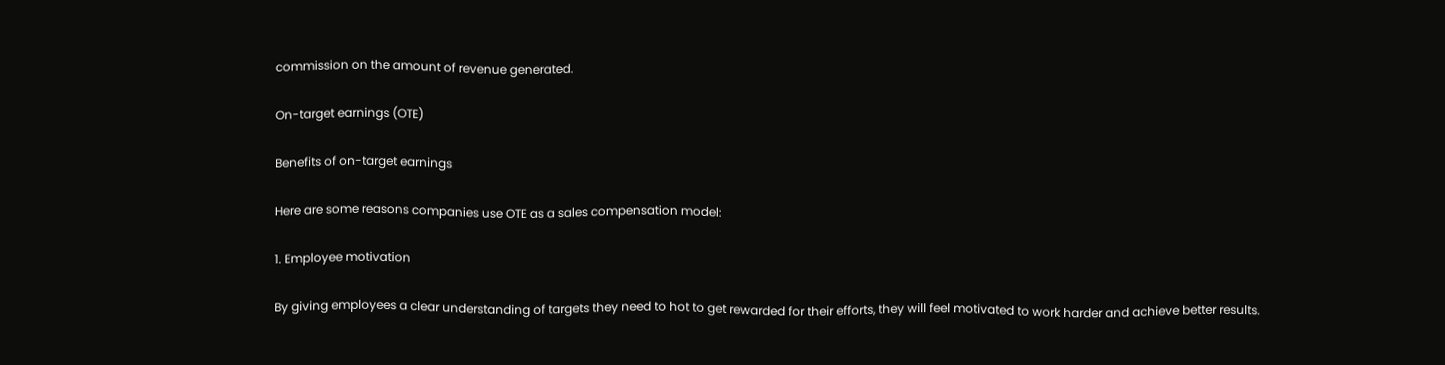commission on the amount of revenue generated.

On-target earnings (OTE)

Benefits of on-target earnings

Here are some reasons companies use OTE as a sales compensation model:

1. Employee motivation

By giving employees a clear understanding of targets they need to hot to get rewarded for their efforts, they will feel motivated to work harder and achieve better results.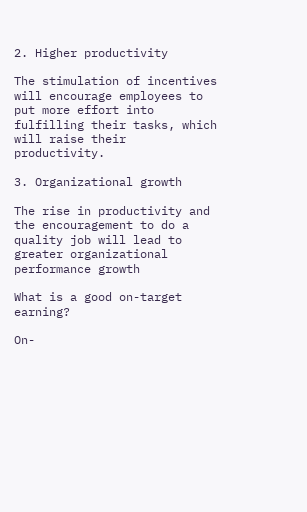2. Higher productivity

The stimulation of incentives will encourage employees to put more effort into fulfilling their tasks, which will raise their productivity.

3. Organizational growth

The rise in productivity and the encouragement to do a quality job will lead to greater organizational performance growth

What is a good on-target earning?

On-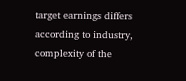target earnings differs according to industry, complexity of the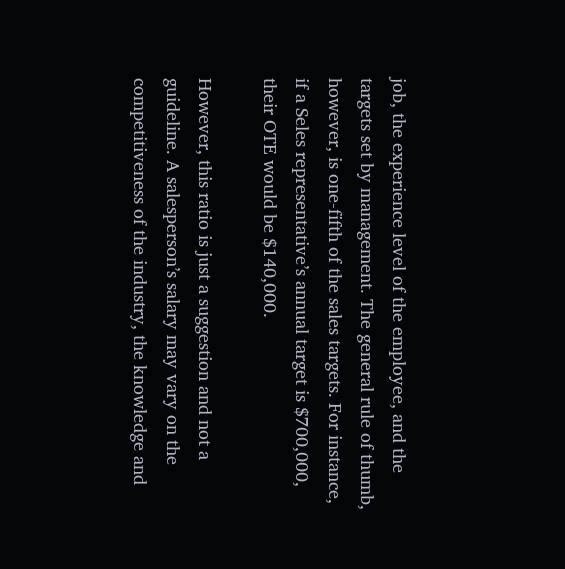job, the experience level of the employee, and the targets set by management. The general rule of thumb, however, is one-fifth of the sales targets. For instance, if a Seles representative’s annual target is $700,000, their OTE would be $140,000.

However, this ratio is just a suggestion and not a guideline. A salesperson’s salary may vary on the competitiveness of the industry, the knowledge and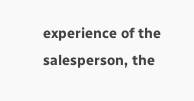experience of the salesperson, the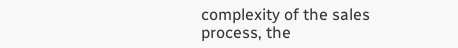complexity of the sales process, the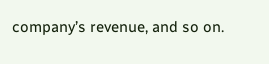company’s revenue, and so on.